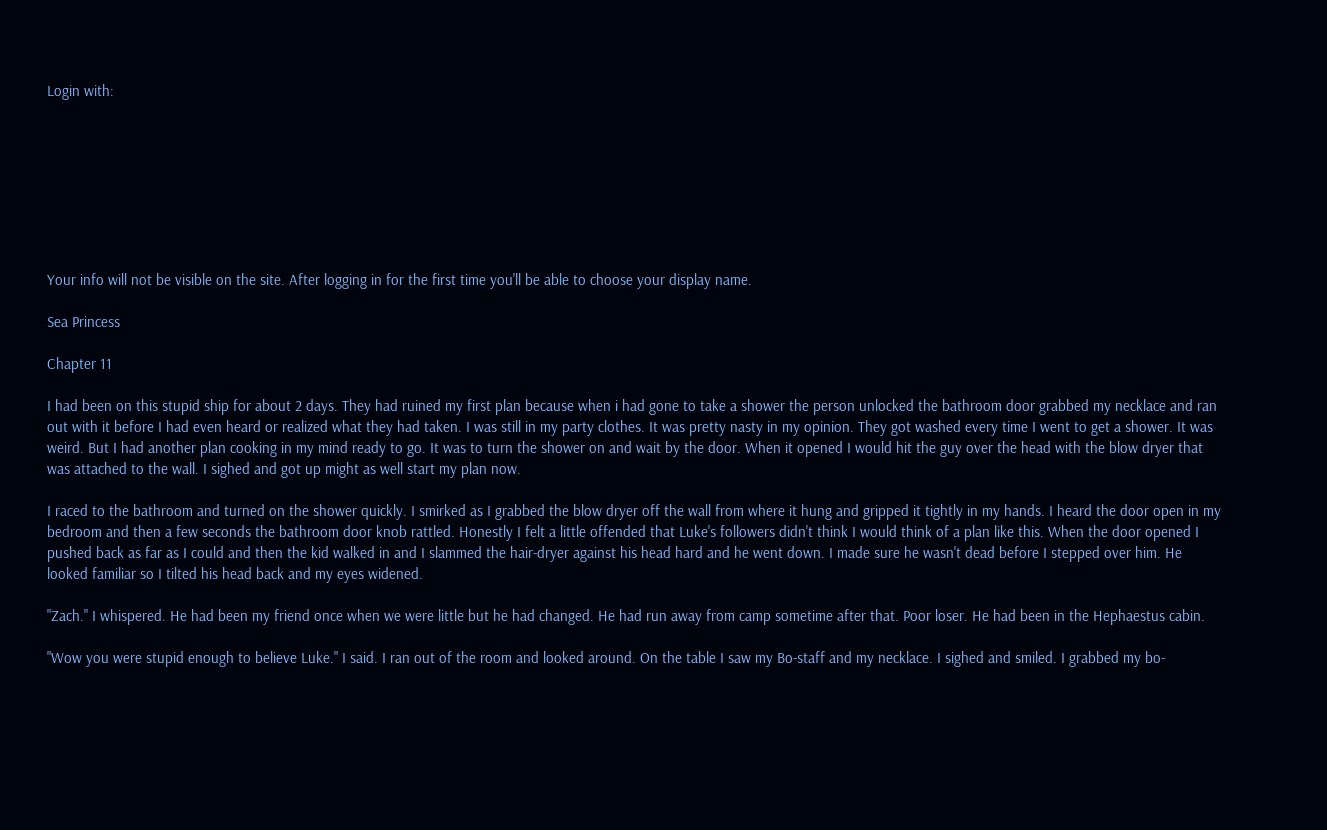Login with:








Your info will not be visible on the site. After logging in for the first time you'll be able to choose your display name.

Sea Princess

Chapter 11

I had been on this stupid ship for about 2 days. They had ruined my first plan because when i had gone to take a shower the person unlocked the bathroom door grabbed my necklace and ran out with it before I had even heard or realized what they had taken. I was still in my party clothes. It was pretty nasty in my opinion. They got washed every time I went to get a shower. It was weird. But I had another plan cooking in my mind ready to go. It was to turn the shower on and wait by the door. When it opened I would hit the guy over the head with the blow dryer that was attached to the wall. I sighed and got up might as well start my plan now.

I raced to the bathroom and turned on the shower quickly. I smirked as I grabbed the blow dryer off the wall from where it hung and gripped it tightly in my hands. I heard the door open in my bedroom and then a few seconds the bathroom door knob rattled. Honestly I felt a little offended that Luke's followers didn't think I would think of a plan like this. When the door opened I pushed back as far as I could and then the kid walked in and I slammed the hair-dryer against his head hard and he went down. I made sure he wasn't dead before I stepped over him. He looked familiar so I tilted his head back and my eyes widened.

"Zach." I whispered. He had been my friend once when we were little but he had changed. He had run away from camp sometime after that. Poor loser. He had been in the Hephaestus cabin.

"Wow you were stupid enough to believe Luke." I said. I ran out of the room and looked around. On the table I saw my Bo-staff and my necklace. I sighed and smiled. I grabbed my bo-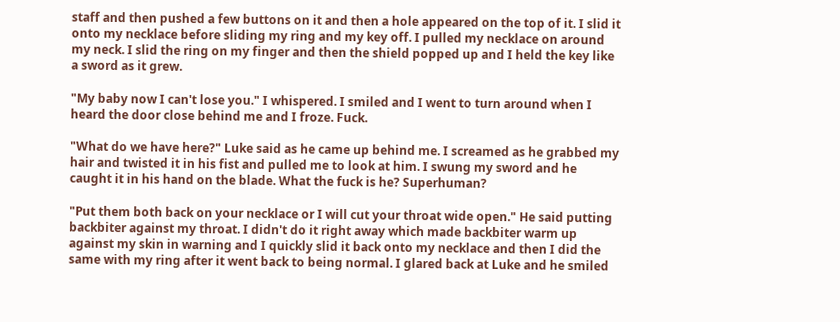staff and then pushed a few buttons on it and then a hole appeared on the top of it. I slid it onto my necklace before sliding my ring and my key off. I pulled my necklace on around my neck. I slid the ring on my finger and then the shield popped up and I held the key like a sword as it grew.

"My baby now I can't lose you." I whispered. I smiled and I went to turn around when I heard the door close behind me and I froze. Fuck.

"What do we have here?" Luke said as he came up behind me. I screamed as he grabbed my hair and twisted it in his fist and pulled me to look at him. I swung my sword and he caught it in his hand on the blade. What the fuck is he? Superhuman?

"Put them both back on your necklace or I will cut your throat wide open." He said putting backbiter against my throat. I didn't do it right away which made backbiter warm up against my skin in warning and I quickly slid it back onto my necklace and then I did the same with my ring after it went back to being normal. I glared back at Luke and he smiled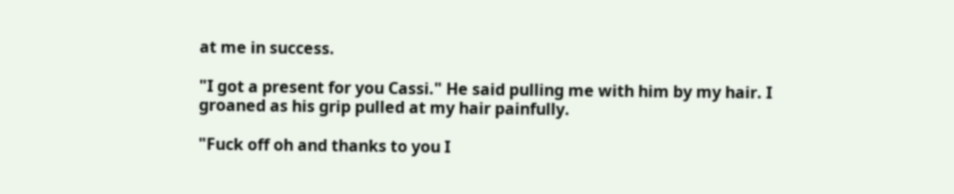at me in success.

"I got a present for you Cassi." He said pulling me with him by my hair. I groaned as his grip pulled at my hair painfully.

"Fuck off oh and thanks to you I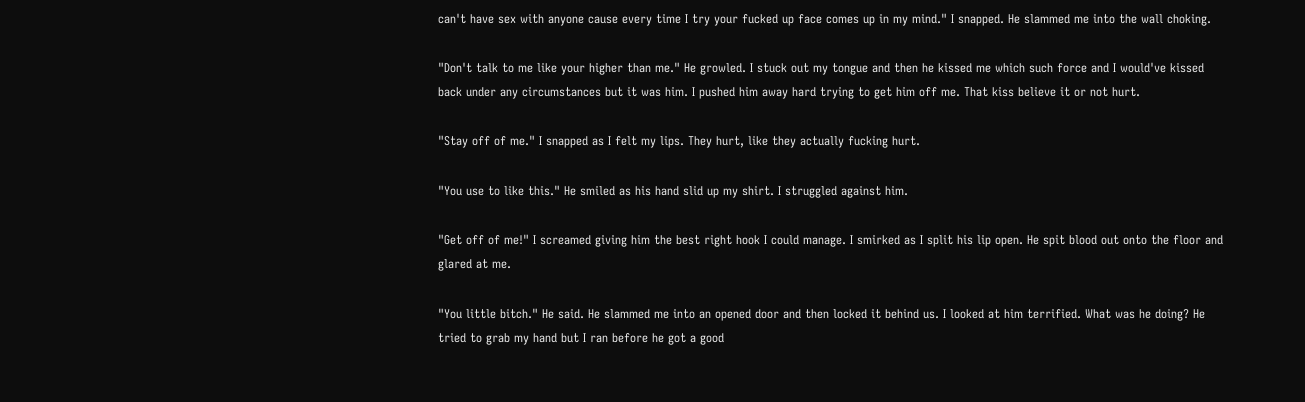can't have sex with anyone cause every time I try your fucked up face comes up in my mind." I snapped. He slammed me into the wall choking.

"Don't talk to me like your higher than me." He growled. I stuck out my tongue and then he kissed me which such force and I would've kissed back under any circumstances but it was him. I pushed him away hard trying to get him off me. That kiss believe it or not hurt.

"Stay off of me." I snapped as I felt my lips. They hurt, like they actually fucking hurt.

"You use to like this." He smiled as his hand slid up my shirt. I struggled against him.

"Get off of me!" I screamed giving him the best right hook I could manage. I smirked as I split his lip open. He spit blood out onto the floor and glared at me.

"You little bitch." He said. He slammed me into an opened door and then locked it behind us. I looked at him terrified. What was he doing? He tried to grab my hand but I ran before he got a good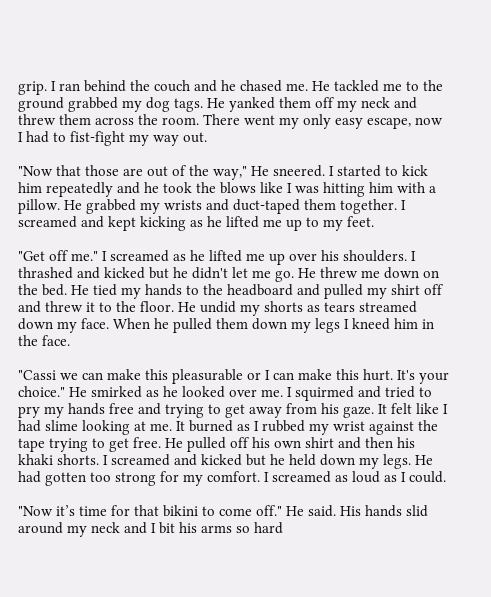grip. I ran behind the couch and he chased me. He tackled me to the ground grabbed my dog tags. He yanked them off my neck and threw them across the room. There went my only easy escape, now I had to fist-fight my way out.

"Now that those are out of the way," He sneered. I started to kick him repeatedly and he took the blows like I was hitting him with a pillow. He grabbed my wrists and duct-taped them together. I screamed and kept kicking as he lifted me up to my feet.

"Get off me." I screamed as he lifted me up over his shoulders. I thrashed and kicked but he didn't let me go. He threw me down on the bed. He tied my hands to the headboard and pulled my shirt off and threw it to the floor. He undid my shorts as tears streamed down my face. When he pulled them down my legs I kneed him in the face.

"Cassi we can make this pleasurable or I can make this hurt. It's your choice." He smirked as he looked over me. I squirmed and tried to pry my hands free and trying to get away from his gaze. It felt like I had slime looking at me. It burned as I rubbed my wrist against the tape trying to get free. He pulled off his own shirt and then his khaki shorts. I screamed and kicked but he held down my legs. He had gotten too strong for my comfort. I screamed as loud as I could.

"Now it’s time for that bikini to come off." He said. His hands slid around my neck and I bit his arms so hard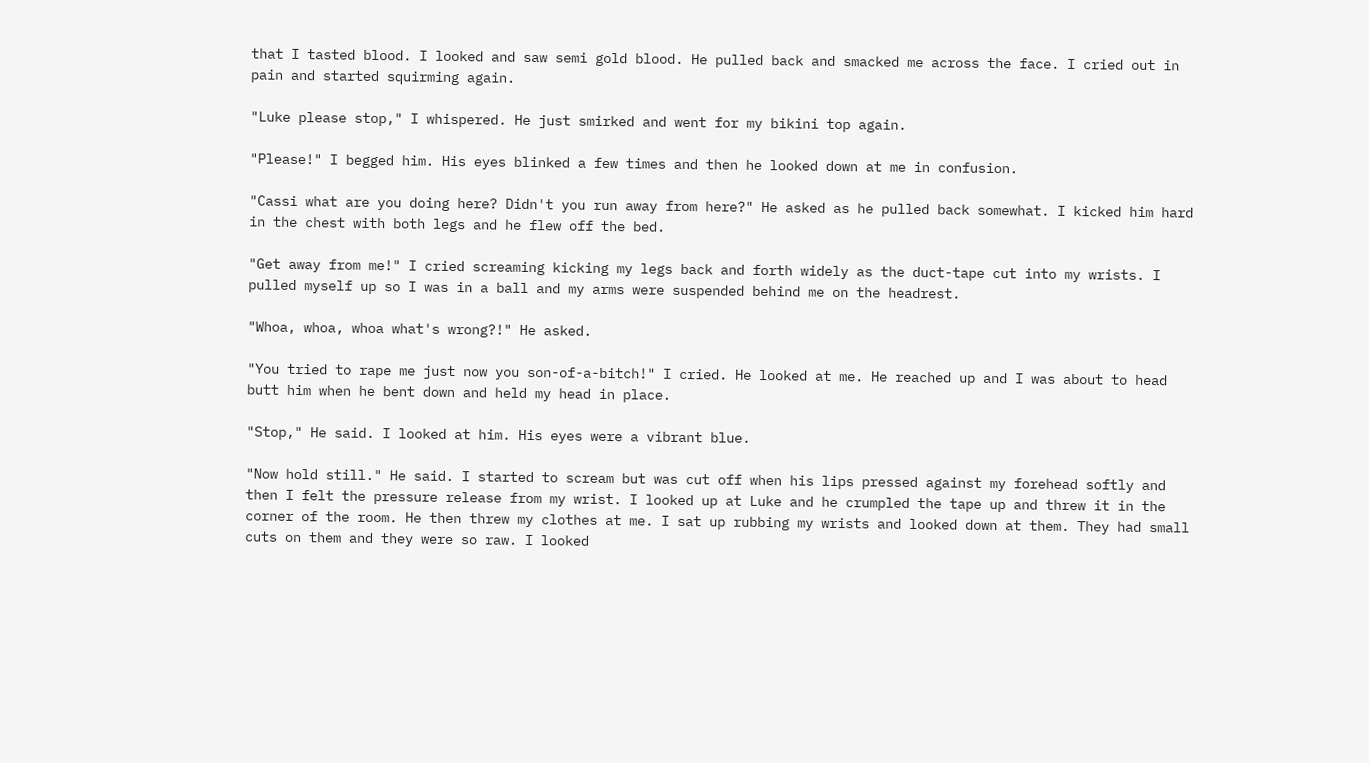that I tasted blood. I looked and saw semi gold blood. He pulled back and smacked me across the face. I cried out in pain and started squirming again.

"Luke please stop," I whispered. He just smirked and went for my bikini top again.

"Please!" I begged him. His eyes blinked a few times and then he looked down at me in confusion.

"Cassi what are you doing here? Didn't you run away from here?" He asked as he pulled back somewhat. I kicked him hard in the chest with both legs and he flew off the bed.

"Get away from me!" I cried screaming kicking my legs back and forth widely as the duct-tape cut into my wrists. I pulled myself up so I was in a ball and my arms were suspended behind me on the headrest.

"Whoa, whoa, whoa what's wrong?!" He asked.

"You tried to rape me just now you son-of-a-bitch!" I cried. He looked at me. He reached up and I was about to head butt him when he bent down and held my head in place.

"Stop," He said. I looked at him. His eyes were a vibrant blue.

"Now hold still." He said. I started to scream but was cut off when his lips pressed against my forehead softly and then I felt the pressure release from my wrist. I looked up at Luke and he crumpled the tape up and threw it in the corner of the room. He then threw my clothes at me. I sat up rubbing my wrists and looked down at them. They had small cuts on them and they were so raw. I looked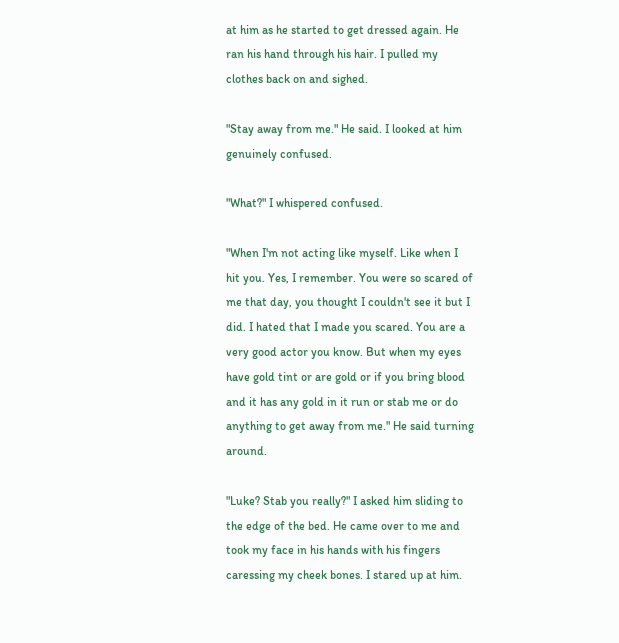at him as he started to get dressed again. He ran his hand through his hair. I pulled my clothes back on and sighed.

"Stay away from me." He said. I looked at him genuinely confused.

"What?" I whispered confused.

"When I'm not acting like myself. Like when I hit you. Yes, I remember. You were so scared of me that day, you thought I couldn't see it but I did. I hated that I made you scared. You are a very good actor you know. But when my eyes have gold tint or are gold or if you bring blood and it has any gold in it run or stab me or do anything to get away from me." He said turning around.

"Luke? Stab you really?" I asked him sliding to the edge of the bed. He came over to me and took my face in his hands with his fingers caressing my cheek bones. I stared up at him.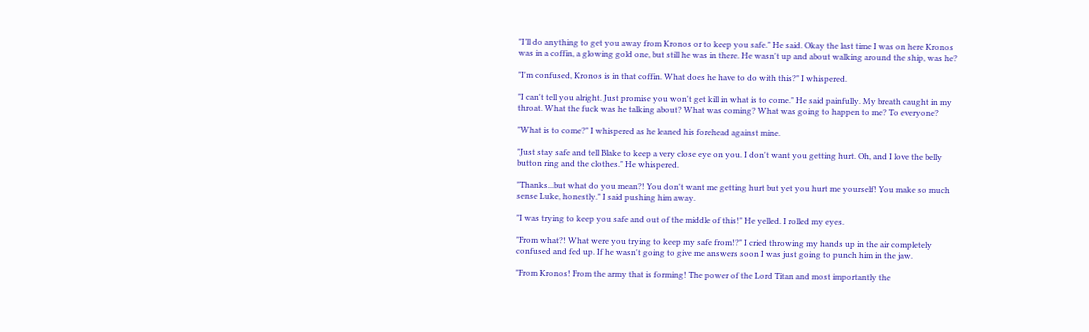"I’ll do anything to get you away from Kronos or to keep you safe." He said. Okay the last time I was on here Kronos was in a coffin, a glowing gold one, but still he was in there. He wasn't up and about walking around the ship, was he?

"I'm confused, Kronos is in that coffin. What does he have to do with this?" I whispered.

"I can't tell you alright. Just promise you won't get kill in what is to come." He said painfully. My breath caught in my throat. What the fuck was he talking about? What was coming? What was going to happen to me? To everyone?

"What is to come?" I whispered as he leaned his forehead against mine.

"Just stay safe and tell Blake to keep a very close eye on you. I don't want you getting hurt. Oh, and I love the belly button ring and the clothes." He whispered.

"Thanks...but what do you mean?! You don't want me getting hurt but yet you hurt me yourself! You make so much sense Luke, honestly." I said pushing him away.

"I was trying to keep you safe and out of the middle of this!" He yelled. I rolled my eyes.

"From what?! What were you trying to keep my safe from!?" I cried throwing my hands up in the air completely confused and fed up. If he wasn't going to give me answers soon I was just going to punch him in the jaw.

"From Kronos! From the army that is forming! The power of the Lord Titan and most importantly the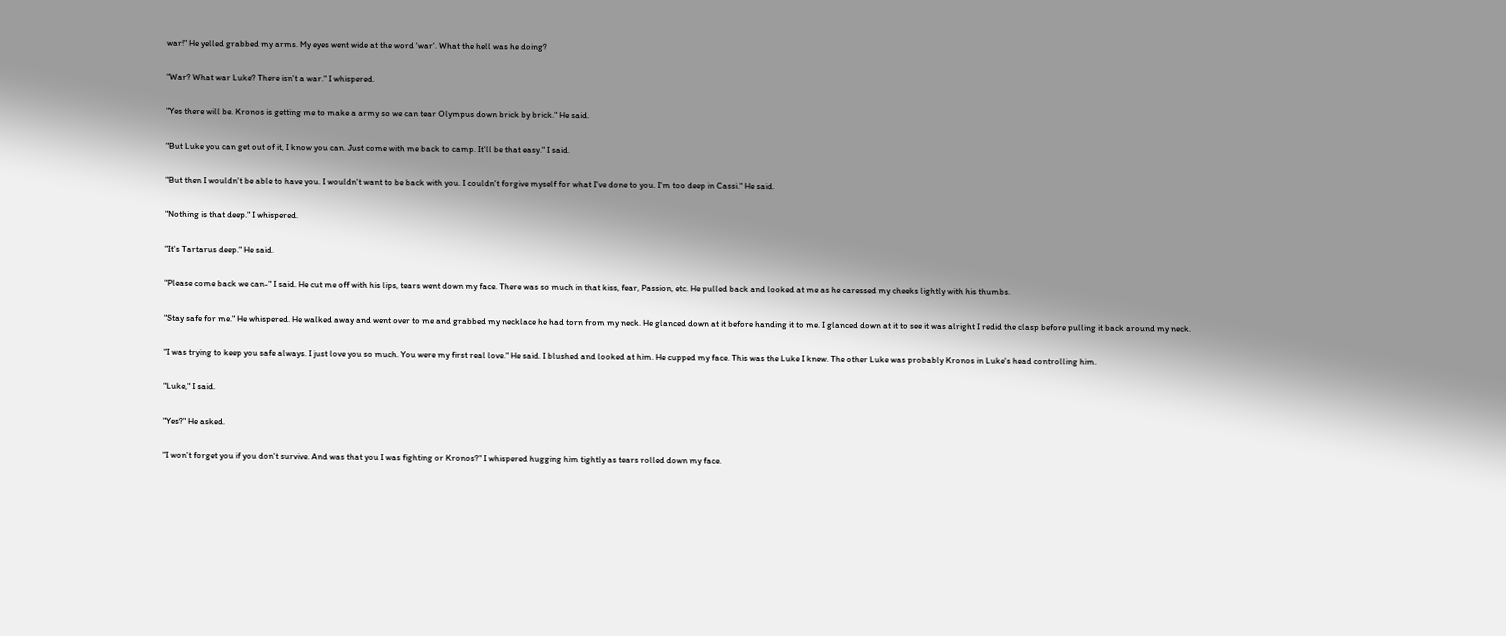war!" He yelled grabbed my arms. My eyes went wide at the word 'war'. What the hell was he doing?

"War? What war Luke? There isn't a war." I whispered.

"Yes there will be. Kronos is getting me to make a army so we can tear Olympus down brick by brick." He said.

"But Luke you can get out of it, I know you can. Just come with me back to camp. It'll be that easy." I said.

"But then I wouldn't be able to have you. I wouldn't want to be back with you. I couldn't forgive myself for what I've done to you. I'm too deep in Cassi." He said.

"Nothing is that deep." I whispered.

"It's Tartarus deep." He said.

"Please come back we can-" I said. He cut me off with his lips, tears went down my face. There was so much in that kiss, fear, Passion, etc. He pulled back and looked at me as he caressed my cheeks lightly with his thumbs.

"Stay safe for me." He whispered. He walked away and went over to me and grabbed my necklace he had torn from my neck. He glanced down at it before handing it to me. I glanced down at it to see it was alright I redid the clasp before pulling it back around my neck.

"I was trying to keep you safe always. I just love you so much. You were my first real love." He said. I blushed and looked at him. He cupped my face. This was the Luke I knew. The other Luke was probably Kronos in Luke's head controlling him.

"Luke," I said.

"Yes?" He asked.

"I won't forget you if you don't survive. And was that you I was fighting or Kronos?" I whispered hugging him tightly as tears rolled down my face.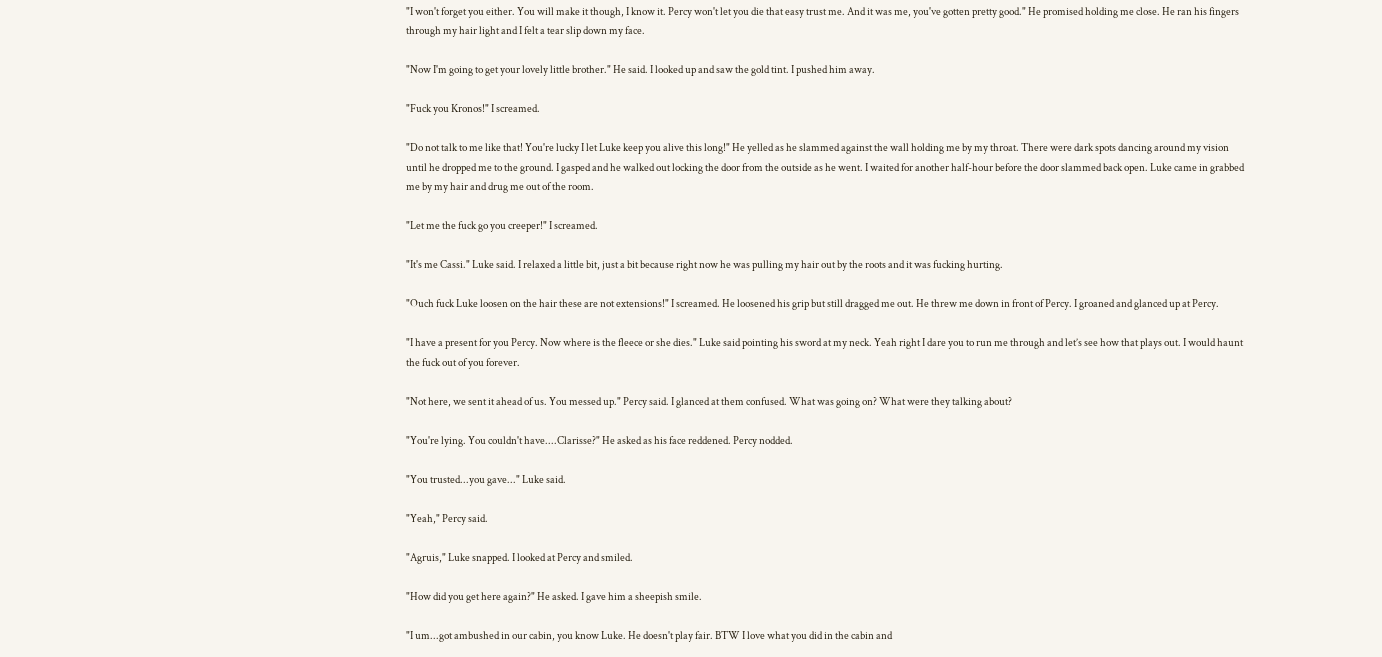"I won't forget you either. You will make it though, I know it. Percy won't let you die that easy trust me. And it was me, you've gotten pretty good." He promised holding me close. He ran his fingers through my hair light and I felt a tear slip down my face.

"Now I'm going to get your lovely little brother." He said. I looked up and saw the gold tint. I pushed him away.

"Fuck you Kronos!" I screamed.

"Do not talk to me like that! You're lucky I let Luke keep you alive this long!" He yelled as he slammed against the wall holding me by my throat. There were dark spots dancing around my vision until he dropped me to the ground. I gasped and he walked out locking the door from the outside as he went. I waited for another half-hour before the door slammed back open. Luke came in grabbed me by my hair and drug me out of the room.

"Let me the fuck go you creeper!" I screamed.

"It's me Cassi." Luke said. I relaxed a little bit, just a bit because right now he was pulling my hair out by the roots and it was fucking hurting.

"Ouch fuck Luke loosen on the hair these are not extensions!" I screamed. He loosened his grip but still dragged me out. He threw me down in front of Percy. I groaned and glanced up at Percy.

"I have a present for you Percy. Now where is the fleece or she dies." Luke said pointing his sword at my neck. Yeah right I dare you to run me through and let’s see how that plays out. I would haunt the fuck out of you forever.

"Not here, we sent it ahead of us. You messed up." Percy said. I glanced at them confused. What was going on? What were they talking about?

"You're lying. You couldn't have....Clarisse?" He asked as his face reddened. Percy nodded.

"You trusted...you gave..." Luke said.

"Yeah," Percy said.

"Agruis," Luke snapped. I looked at Percy and smiled.

"How did you get here again?" He asked. I gave him a sheepish smile.

"I um...got ambushed in our cabin, you know Luke. He doesn't play fair. BTW I love what you did in the cabin and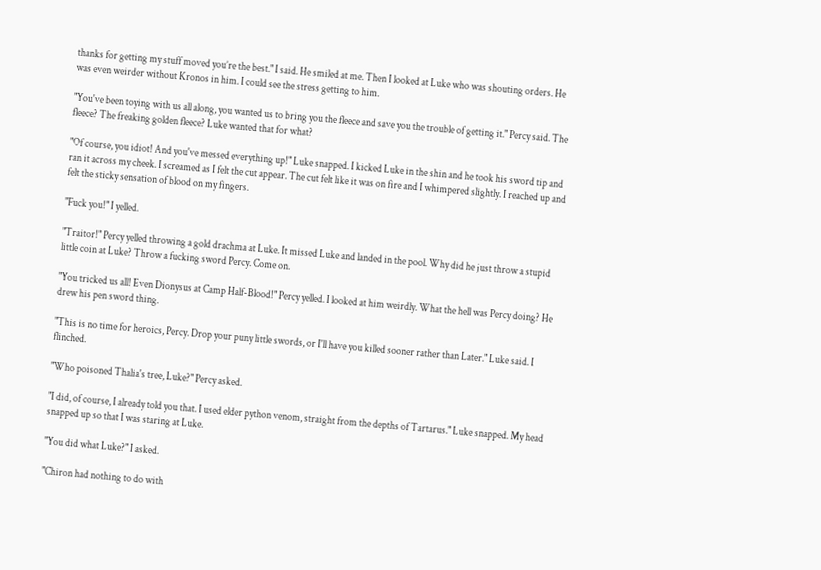thanks for getting my stuff moved you’re the best." I said. He smiled at me. Then I looked at Luke who was shouting orders. He was even weirder without Kronos in him. I could see the stress getting to him.

"You've been toying with us all along, you wanted us to bring you the fleece and save you the trouble of getting it." Percy said. The fleece? The freaking golden fleece? Luke wanted that for what?

"Of course, you idiot! And you've messed everything up!" Luke snapped. I kicked Luke in the shin and he took his sword tip and ran it across my cheek. I screamed as I felt the cut appear. The cut felt like it was on fire and I whimpered slightly. I reached up and felt the sticky sensation of blood on my fingers.

"Fuck you!" I yelled.

"Traitor!" Percy yelled throwing a gold drachma at Luke. It missed Luke and landed in the pool. Why did he just throw a stupid little coin at Luke? Throw a fucking sword Percy. Come on.

"You tricked us all! Even Dionysus at Camp Half-Blood!" Percy yelled. I looked at him weirdly. What the hell was Percy doing? He drew his pen sword thing.

"This is no time for heroics, Percy. Drop your puny little swords, or I'll have you killed sooner rather than Later." Luke said. I flinched.

"Who poisoned Thalia's tree, Luke?" Percy asked.

"I did, of course, I already told you that. I used elder python venom, straight from the depths of Tartarus." Luke snapped. My head snapped up so that I was staring at Luke.

"You did what Luke?" I asked.

"Chiron had nothing to do with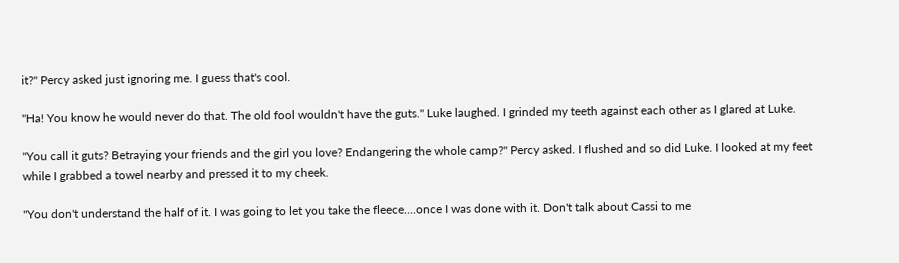it?" Percy asked just ignoring me. I guess that's cool.

"Ha! You know he would never do that. The old fool wouldn't have the guts." Luke laughed. I grinded my teeth against each other as I glared at Luke.

"You call it guts? Betraying your friends and the girl you love? Endangering the whole camp?" Percy asked. I flushed and so did Luke. I looked at my feet while I grabbed a towel nearby and pressed it to my cheek.

"You don't understand the half of it. I was going to let you take the fleece....once I was done with it. Don't talk about Cassi to me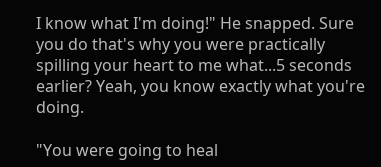I know what I'm doing!" He snapped. Sure you do that's why you were practically spilling your heart to me what...5 seconds earlier? Yeah, you know exactly what you're doing.

"You were going to heal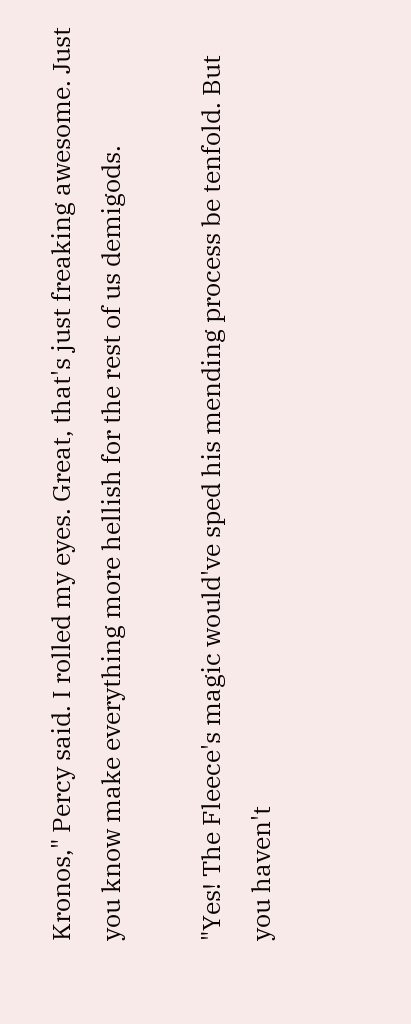Kronos," Percy said. I rolled my eyes. Great, that's just freaking awesome. Just you know make everything more hellish for the rest of us demigods.

"Yes! The Fleece's magic would've sped his mending process be tenfold. But you haven't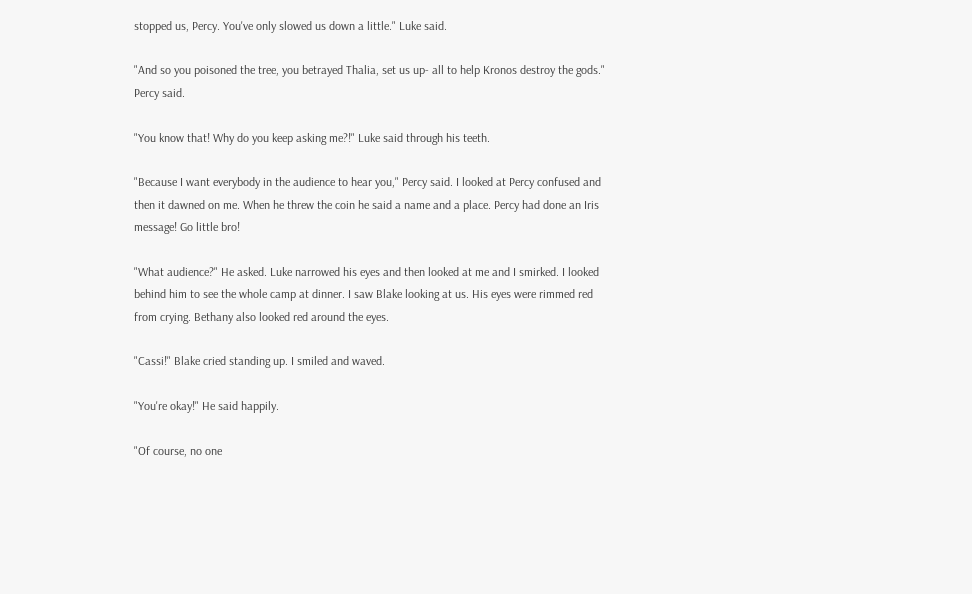stopped us, Percy. You've only slowed us down a little." Luke said.

"And so you poisoned the tree, you betrayed Thalia, set us up- all to help Kronos destroy the gods." Percy said.

"You know that! Why do you keep asking me?!" Luke said through his teeth.

"Because I want everybody in the audience to hear you," Percy said. I looked at Percy confused and then it dawned on me. When he threw the coin he said a name and a place. Percy had done an Iris message! Go little bro!

"What audience?" He asked. Luke narrowed his eyes and then looked at me and I smirked. I looked behind him to see the whole camp at dinner. I saw Blake looking at us. His eyes were rimmed red from crying. Bethany also looked red around the eyes.

"Cassi!" Blake cried standing up. I smiled and waved.

"You're okay!" He said happily.

"Of course, no one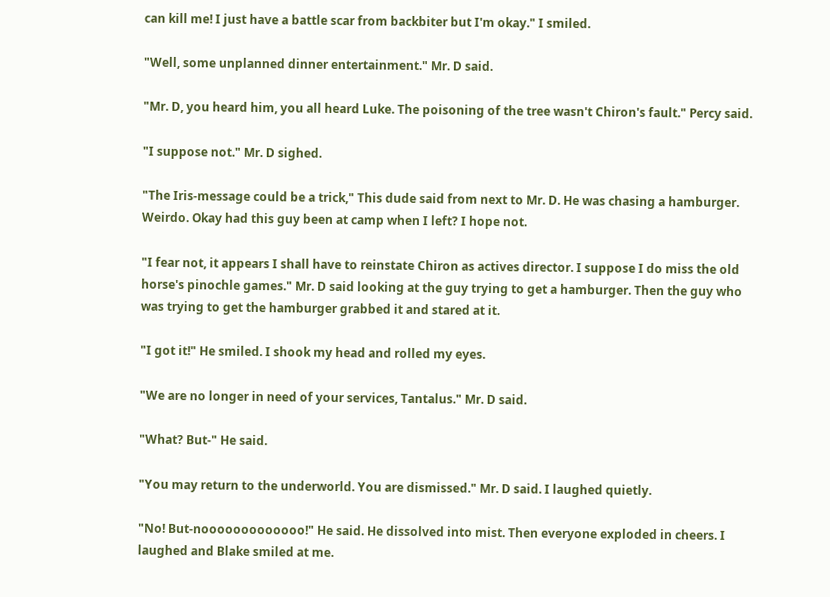can kill me! I just have a battle scar from backbiter but I'm okay." I smiled.

"Well, some unplanned dinner entertainment." Mr. D said.

"Mr. D, you heard him, you all heard Luke. The poisoning of the tree wasn't Chiron's fault." Percy said.

"I suppose not." Mr. D sighed.

"The Iris-message could be a trick," This dude said from next to Mr. D. He was chasing a hamburger. Weirdo. Okay had this guy been at camp when I left? I hope not.

"I fear not, it appears I shall have to reinstate Chiron as actives director. I suppose I do miss the old horse's pinochle games." Mr. D said looking at the guy trying to get a hamburger. Then the guy who was trying to get the hamburger grabbed it and stared at it.

"I got it!" He smiled. I shook my head and rolled my eyes.

"We are no longer in need of your services, Tantalus." Mr. D said.

"What? But-" He said.

"You may return to the underworld. You are dismissed." Mr. D said. I laughed quietly.

"No! But-nooooooooooooo!" He said. He dissolved into mist. Then everyone exploded in cheers. I laughed and Blake smiled at me.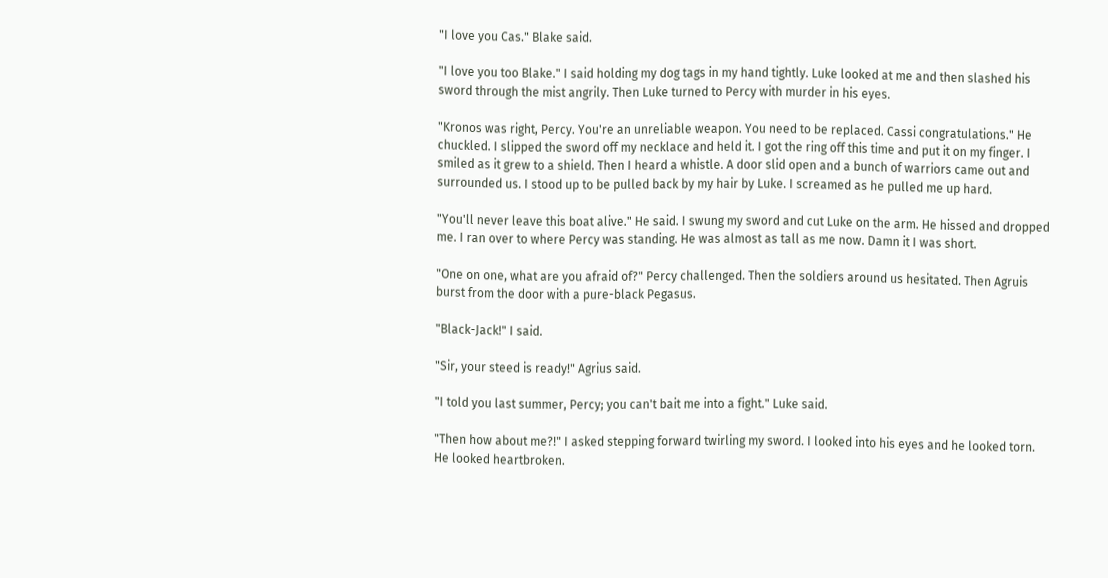"I love you Cas." Blake said.

"I love you too Blake." I said holding my dog tags in my hand tightly. Luke looked at me and then slashed his sword through the mist angrily. Then Luke turned to Percy with murder in his eyes.

"Kronos was right, Percy. You're an unreliable weapon. You need to be replaced. Cassi congratulations." He chuckled. I slipped the sword off my necklace and held it. I got the ring off this time and put it on my finger. I smiled as it grew to a shield. Then I heard a whistle. A door slid open and a bunch of warriors came out and surrounded us. I stood up to be pulled back by my hair by Luke. I screamed as he pulled me up hard.

"You'll never leave this boat alive." He said. I swung my sword and cut Luke on the arm. He hissed and dropped me. I ran over to where Percy was standing. He was almost as tall as me now. Damn it I was short.

"One on one, what are you afraid of?" Percy challenged. Then the soldiers around us hesitated. Then Agruis burst from the door with a pure-black Pegasus.

"Black-Jack!" I said.

"Sir, your steed is ready!" Agrius said.

"I told you last summer, Percy; you can't bait me into a fight." Luke said.

"Then how about me?!" I asked stepping forward twirling my sword. I looked into his eyes and he looked torn. He looked heartbroken.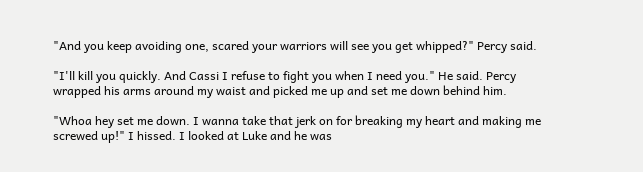"And you keep avoiding one, scared your warriors will see you get whipped?" Percy said.

"I'll kill you quickly. And Cassi I refuse to fight you when I need you." He said. Percy wrapped his arms around my waist and picked me up and set me down behind him.

"Whoa hey set me down. I wanna take that jerk on for breaking my heart and making me screwed up!" I hissed. I looked at Luke and he was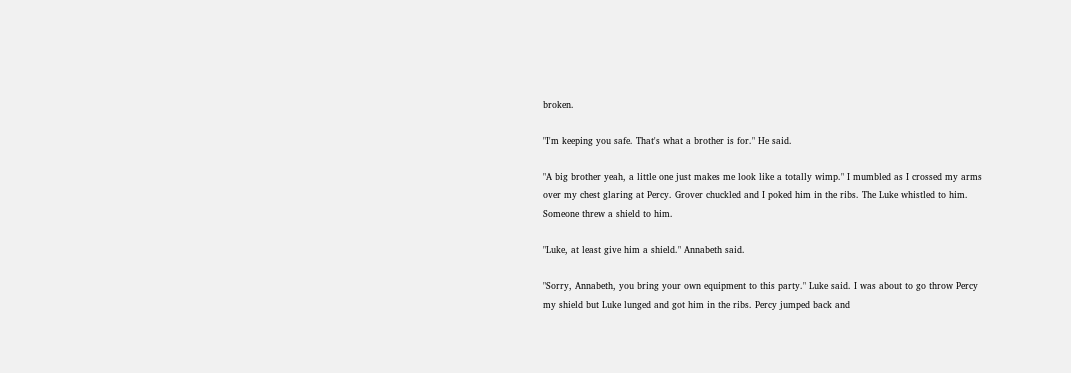broken.

"I'm keeping you safe. That's what a brother is for." He said.

"A big brother yeah, a little one just makes me look like a totally wimp." I mumbled as I crossed my arms over my chest glaring at Percy. Grover chuckled and I poked him in the ribs. The Luke whistled to him. Someone threw a shield to him.

"Luke, at least give him a shield." Annabeth said.

"Sorry, Annabeth, you bring your own equipment to this party." Luke said. I was about to go throw Percy my shield but Luke lunged and got him in the ribs. Percy jumped back and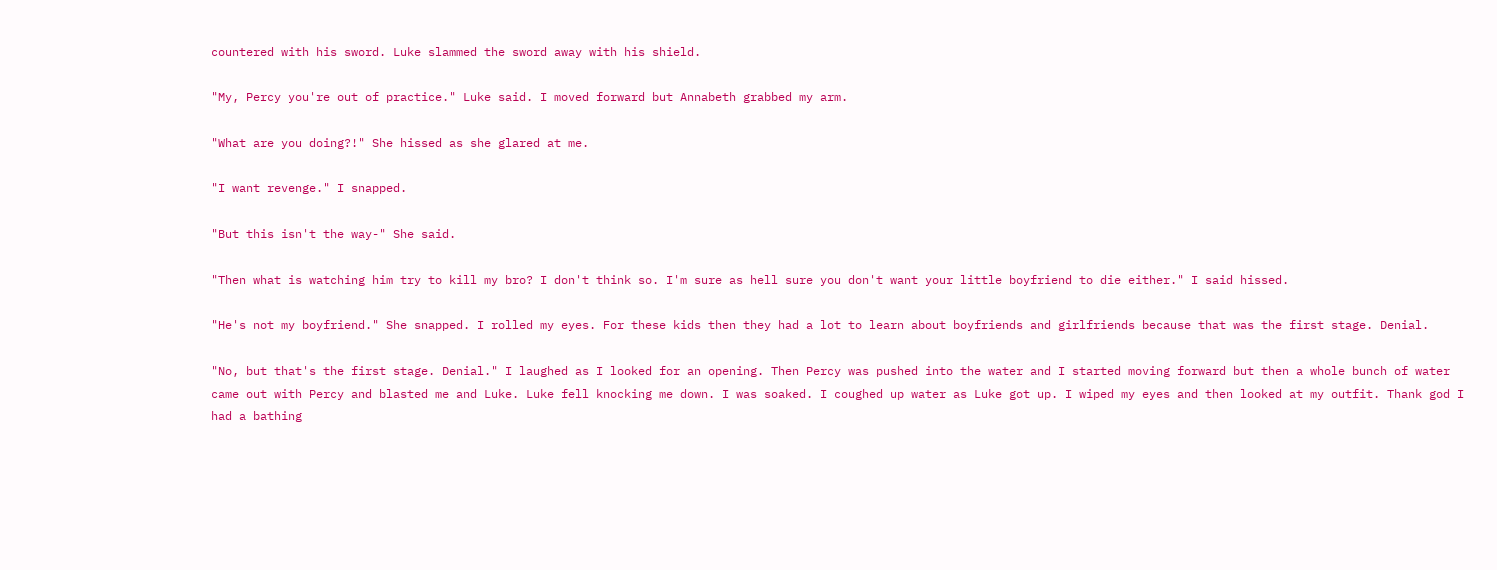countered with his sword. Luke slammed the sword away with his shield.

"My, Percy you're out of practice." Luke said. I moved forward but Annabeth grabbed my arm.

"What are you doing?!" She hissed as she glared at me.

"I want revenge." I snapped.

"But this isn't the way-" She said.

"Then what is watching him try to kill my bro? I don't think so. I'm sure as hell sure you don't want your little boyfriend to die either." I said hissed.

"He's not my boyfriend." She snapped. I rolled my eyes. For these kids then they had a lot to learn about boyfriends and girlfriends because that was the first stage. Denial.

"No, but that's the first stage. Denial." I laughed as I looked for an opening. Then Percy was pushed into the water and I started moving forward but then a whole bunch of water came out with Percy and blasted me and Luke. Luke fell knocking me down. I was soaked. I coughed up water as Luke got up. I wiped my eyes and then looked at my outfit. Thank god I had a bathing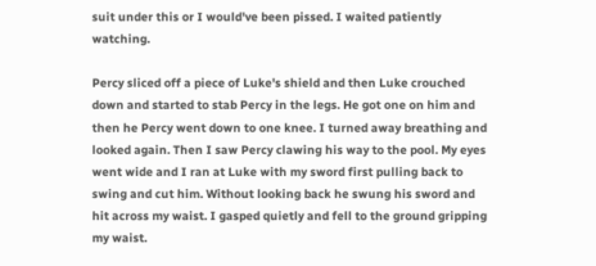suit under this or I would've been pissed. I waited patiently watching.

Percy sliced off a piece of Luke's shield and then Luke crouched down and started to stab Percy in the legs. He got one on him and then he Percy went down to one knee. I turned away breathing and looked again. Then I saw Percy clawing his way to the pool. My eyes went wide and I ran at Luke with my sword first pulling back to swing and cut him. Without looking back he swung his sword and hit across my waist. I gasped quietly and fell to the ground gripping my waist.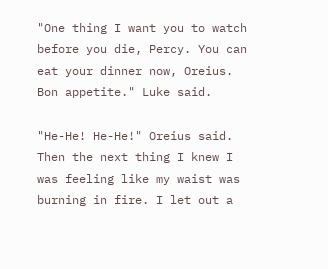"One thing I want you to watch before you die, Percy. You can eat your dinner now, Oreius. Bon appetite." Luke said.

"He-He! He-He!" Oreius said. Then the next thing I knew I was feeling like my waist was burning in fire. I let out a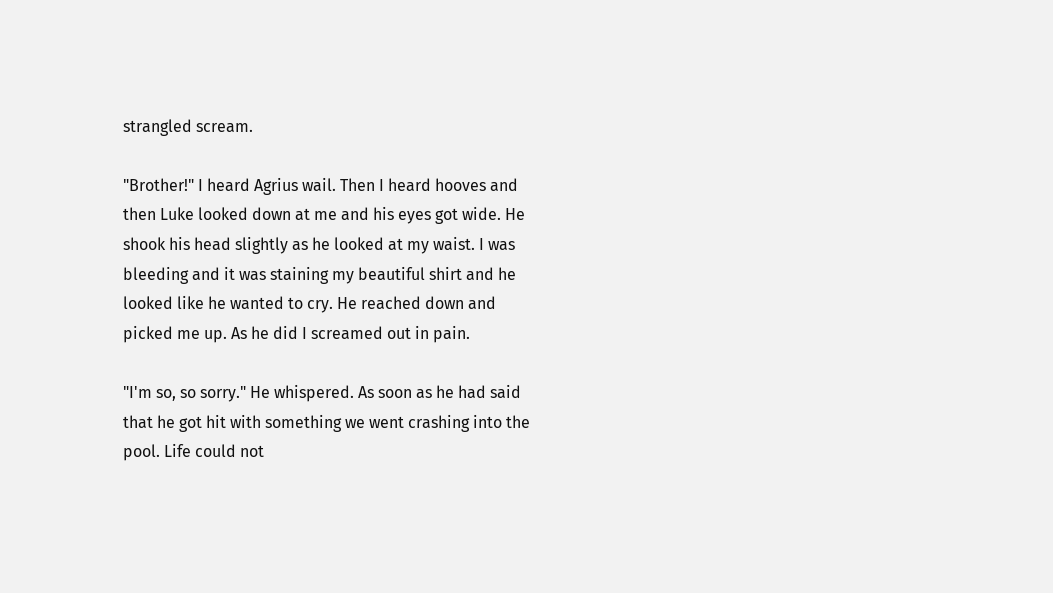strangled scream.

"Brother!" I heard Agrius wail. Then I heard hooves and then Luke looked down at me and his eyes got wide. He shook his head slightly as he looked at my waist. I was bleeding and it was staining my beautiful shirt and he looked like he wanted to cry. He reached down and picked me up. As he did I screamed out in pain.

"I'm so, so sorry." He whispered. As soon as he had said that he got hit with something we went crashing into the pool. Life could not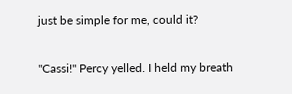just be simple for me, could it?

"Cassi!" Percy yelled. I held my breath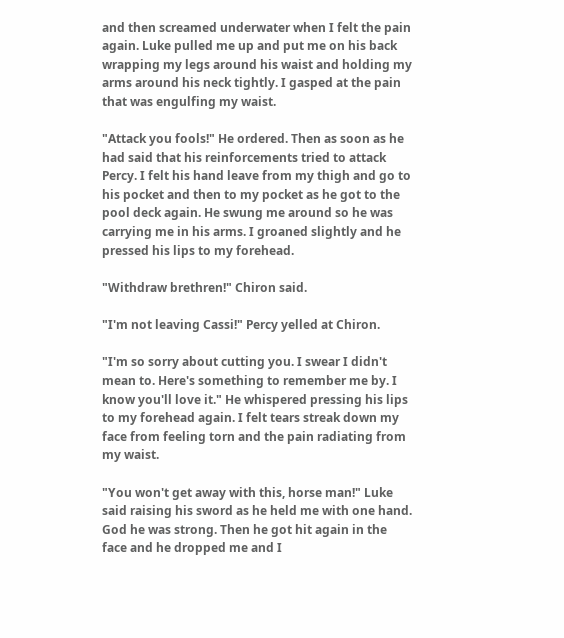and then screamed underwater when I felt the pain again. Luke pulled me up and put me on his back wrapping my legs around his waist and holding my arms around his neck tightly. I gasped at the pain that was engulfing my waist.

"Attack you fools!" He ordered. Then as soon as he had said that his reinforcements tried to attack Percy. I felt his hand leave from my thigh and go to his pocket and then to my pocket as he got to the pool deck again. He swung me around so he was carrying me in his arms. I groaned slightly and he pressed his lips to my forehead.

"Withdraw brethren!" Chiron said.

"I'm not leaving Cassi!" Percy yelled at Chiron.

"I'm so sorry about cutting you. I swear I didn't mean to. Here's something to remember me by. I know you'll love it." He whispered pressing his lips to my forehead again. I felt tears streak down my face from feeling torn and the pain radiating from my waist.

"You won't get away with this, horse man!" Luke said raising his sword as he held me with one hand. God he was strong. Then he got hit again in the face and he dropped me and I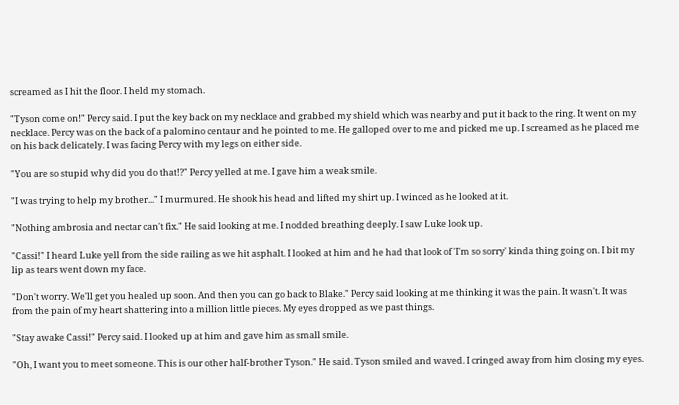screamed as I hit the floor. I held my stomach.

"Tyson come on!" Percy said. I put the key back on my necklace and grabbed my shield which was nearby and put it back to the ring. It went on my necklace. Percy was on the back of a palomino centaur and he pointed to me. He galloped over to me and picked me up. I screamed as he placed me on his back delicately. I was facing Percy with my legs on either side.

"You are so stupid why did you do that!?" Percy yelled at me. I gave him a weak smile.

"I was trying to help my brother..." I murmured. He shook his head and lifted my shirt up. I winced as he looked at it.

"Nothing ambrosia and nectar can't fix." He said looking at me. I nodded breathing deeply. I saw Luke look up.

"Cassi!" I heard Luke yell from the side railing as we hit asphalt. I looked at him and he had that look of 'I'm so sorry' kinda thing going on. I bit my lip as tears went down my face.

"Don't worry. We'll get you healed up soon. And then you can go back to Blake." Percy said looking at me thinking it was the pain. It wasn't. It was from the pain of my heart shattering into a million little pieces. My eyes dropped as we past things.

"Stay awake Cassi!" Percy said. I looked up at him and gave him as small smile.

"Oh, I want you to meet someone. This is our other half-brother Tyson." He said. Tyson smiled and waved. I cringed away from him closing my eyes.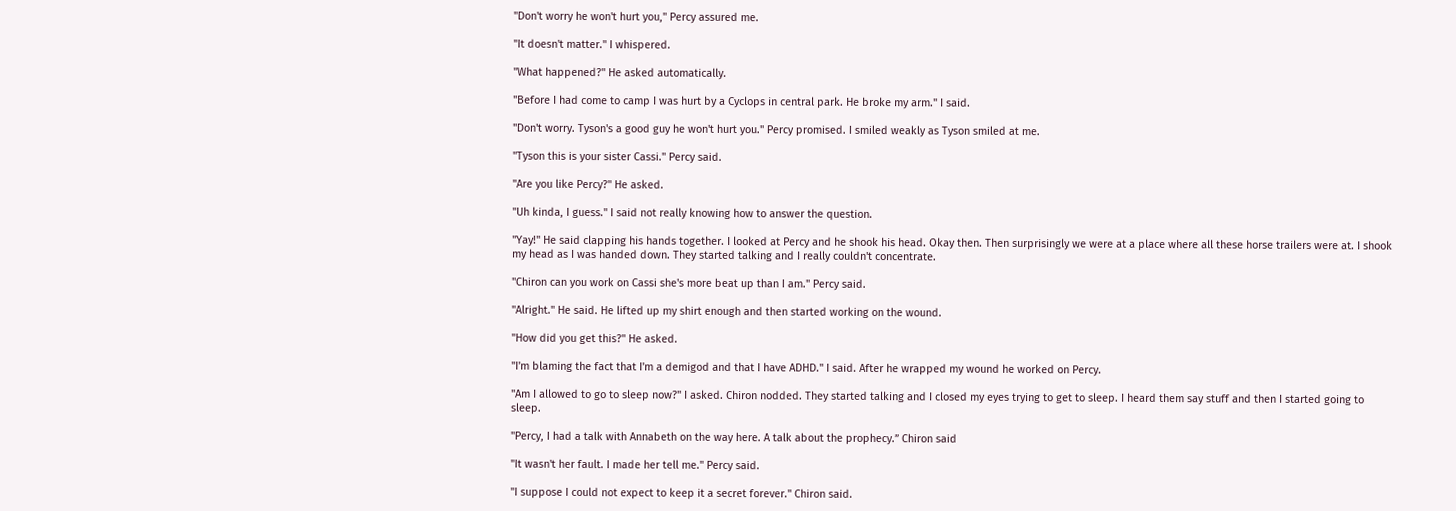"Don't worry he won't hurt you," Percy assured me.

"It doesn't matter." I whispered.

"What happened?" He asked automatically.

"Before I had come to camp I was hurt by a Cyclops in central park. He broke my arm." I said.

"Don't worry. Tyson's a good guy he won't hurt you." Percy promised. I smiled weakly as Tyson smiled at me.

"Tyson this is your sister Cassi." Percy said.

"Are you like Percy?" He asked.

"Uh kinda, I guess." I said not really knowing how to answer the question.

"Yay!" He said clapping his hands together. I looked at Percy and he shook his head. Okay then. Then surprisingly we were at a place where all these horse trailers were at. I shook my head as I was handed down. They started talking and I really couldn't concentrate.

"Chiron can you work on Cassi she's more beat up than I am." Percy said.

"Alright." He said. He lifted up my shirt enough and then started working on the wound.

"How did you get this?" He asked.

"I'm blaming the fact that I'm a demigod and that I have ADHD." I said. After he wrapped my wound he worked on Percy.

"Am I allowed to go to sleep now?" I asked. Chiron nodded. They started talking and I closed my eyes trying to get to sleep. I heard them say stuff and then I started going to sleep.

"Percy, I had a talk with Annabeth on the way here. A talk about the prophecy.” Chiron said

"It wasn't her fault. I made her tell me." Percy said.

"I suppose I could not expect to keep it a secret forever." Chiron said.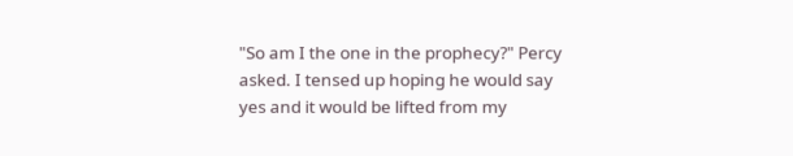"So am I the one in the prophecy?" Percy asked. I tensed up hoping he would say yes and it would be lifted from my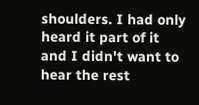shoulders. I had only heard it part of it and I didn't want to hear the rest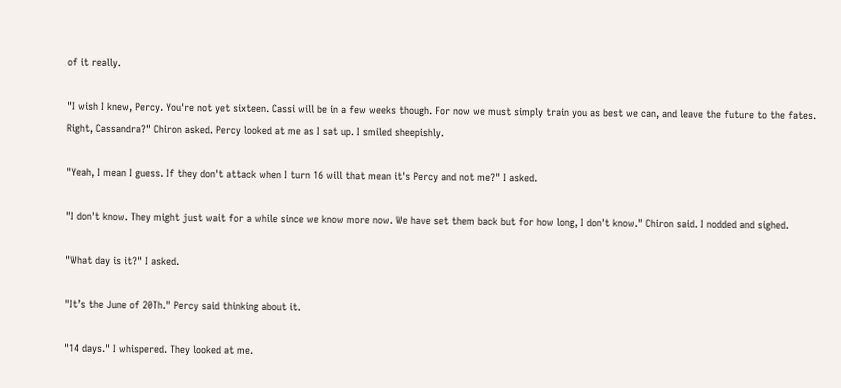of it really.

"I wish I knew, Percy. You're not yet sixteen. Cassi will be in a few weeks though. For now we must simply train you as best we can, and leave the future to the fates. Right, Cassandra?" Chiron asked. Percy looked at me as I sat up. I smiled sheepishly.

"Yeah, I mean I guess. If they don't attack when I turn 16 will that mean it's Percy and not me?" I asked.

"I don't know. They might just wait for a while since we know more now. We have set them back but for how long, I don't know." Chiron said. I nodded and sighed.

"What day is it?" I asked.

"It’s the June of 20Th." Percy said thinking about it.

"14 days." I whispered. They looked at me.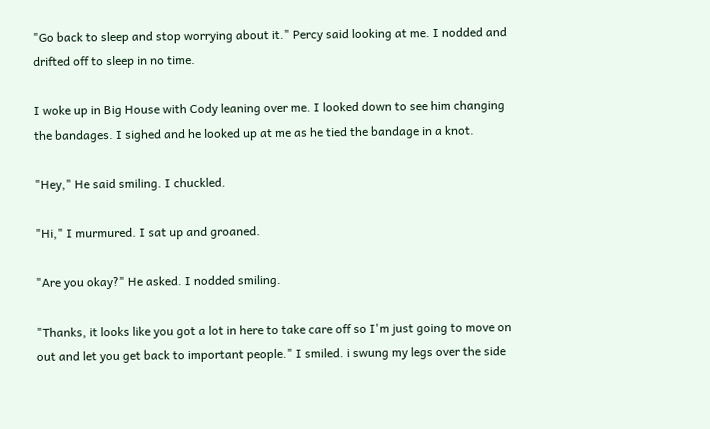"Go back to sleep and stop worrying about it." Percy said looking at me. I nodded and drifted off to sleep in no time.

I woke up in Big House with Cody leaning over me. I looked down to see him changing the bandages. I sighed and he looked up at me as he tied the bandage in a knot.

"Hey," He said smiling. I chuckled.

"Hi," I murmured. I sat up and groaned.

"Are you okay?" He asked. I nodded smiling.

"Thanks, it looks like you got a lot in here to take care off so I'm just going to move on out and let you get back to important people." I smiled. i swung my legs over the side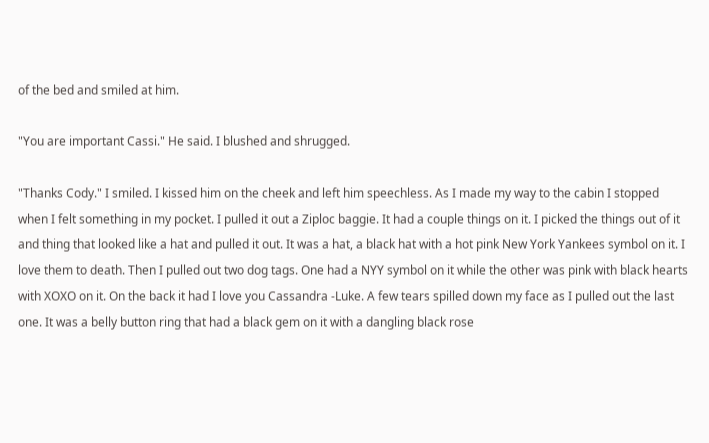of the bed and smiled at him.

"You are important Cassi." He said. I blushed and shrugged.

"Thanks Cody." I smiled. I kissed him on the cheek and left him speechless. As I made my way to the cabin I stopped when I felt something in my pocket. I pulled it out a Ziploc baggie. It had a couple things on it. I picked the things out of it and thing that looked like a hat and pulled it out. It was a hat, a black hat with a hot pink New York Yankees symbol on it. I love them to death. Then I pulled out two dog tags. One had a NYY symbol on it while the other was pink with black hearts with XOXO on it. On the back it had I love you Cassandra -Luke. A few tears spilled down my face as I pulled out the last one. It was a belly button ring that had a black gem on it with a dangling black rose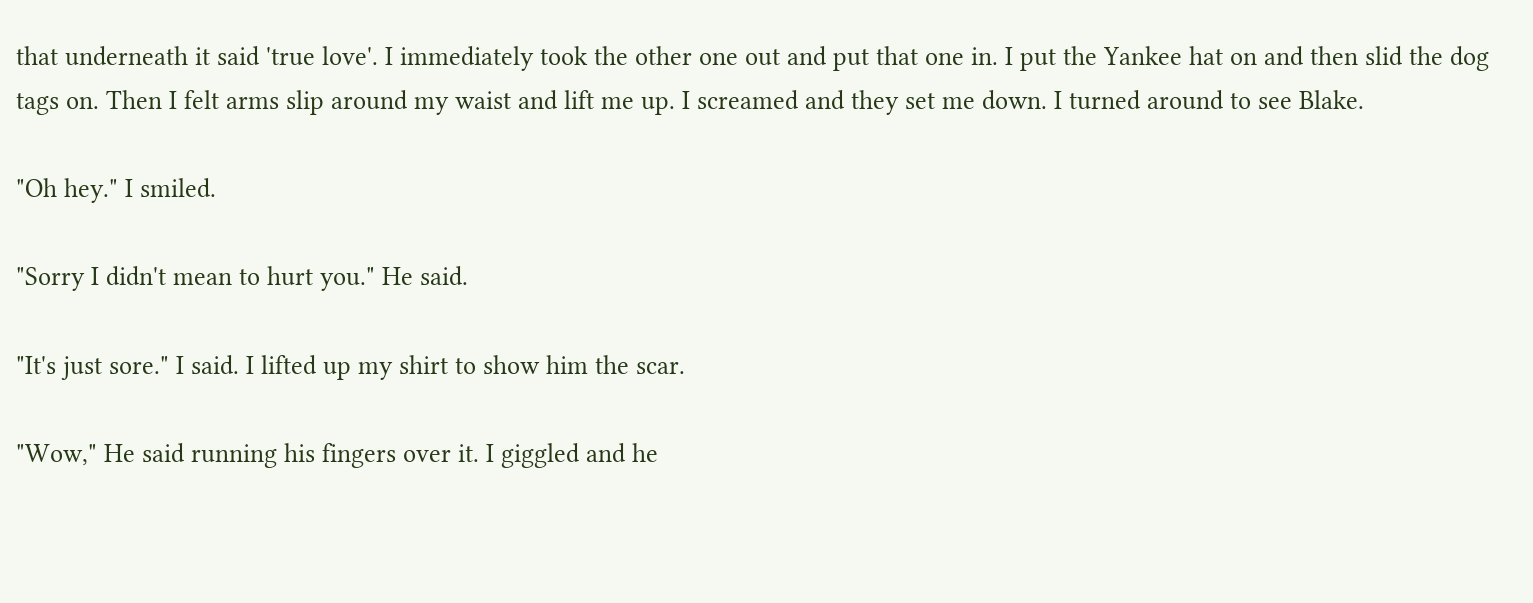that underneath it said 'true love'. I immediately took the other one out and put that one in. I put the Yankee hat on and then slid the dog tags on. Then I felt arms slip around my waist and lift me up. I screamed and they set me down. I turned around to see Blake.

"Oh hey." I smiled.

"Sorry I didn't mean to hurt you." He said.

"It's just sore." I said. I lifted up my shirt to show him the scar.

"Wow," He said running his fingers over it. I giggled and he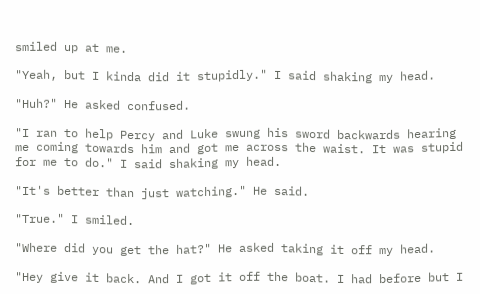smiled up at me.

"Yeah, but I kinda did it stupidly." I said shaking my head.

"Huh?" He asked confused.

"I ran to help Percy and Luke swung his sword backwards hearing me coming towards him and got me across the waist. It was stupid for me to do." I said shaking my head.

"It's better than just watching." He said.

"True." I smiled.

"Where did you get the hat?" He asked taking it off my head.

"Hey give it back. And I got it off the boat. I had before but I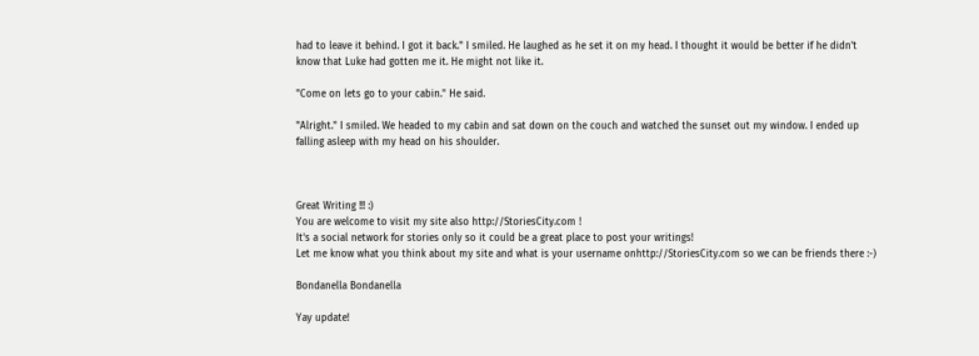had to leave it behind. I got it back." I smiled. He laughed as he set it on my head. I thought it would be better if he didn't know that Luke had gotten me it. He might not like it.

"Come on lets go to your cabin." He said.

"Alright." I smiled. We headed to my cabin and sat down on the couch and watched the sunset out my window. I ended up falling asleep with my head on his shoulder.



Great Writing !!! :)
You are welcome to visit my site also http://StoriesCity.com !
It's a social network for stories only so it could be a great place to post your writings!
Let me know what you think about my site and what is your username onhttp://StoriesCity.com so we can be friends there :-)

Bondanella Bondanella

Yay update!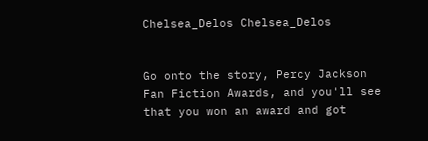Chelsea_Delos Chelsea_Delos


Go onto the story, Percy Jackson Fan Fiction Awards, and you'll see that you won an award and got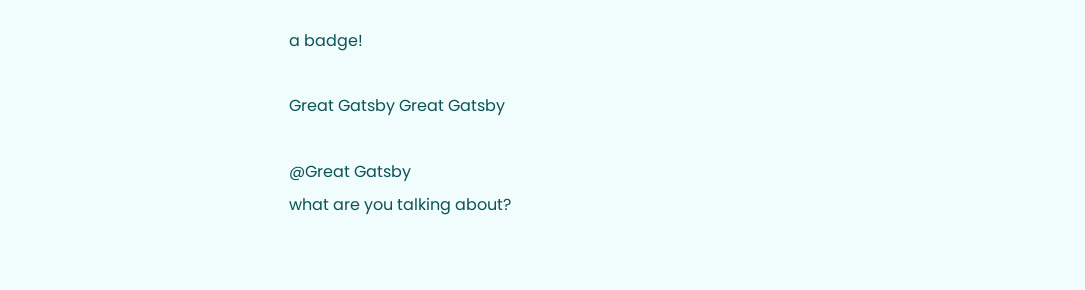a badge!

Great Gatsby Great Gatsby

@Great Gatsby
what are you talking about?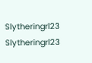Slytheringrl23 Slytheringrl23